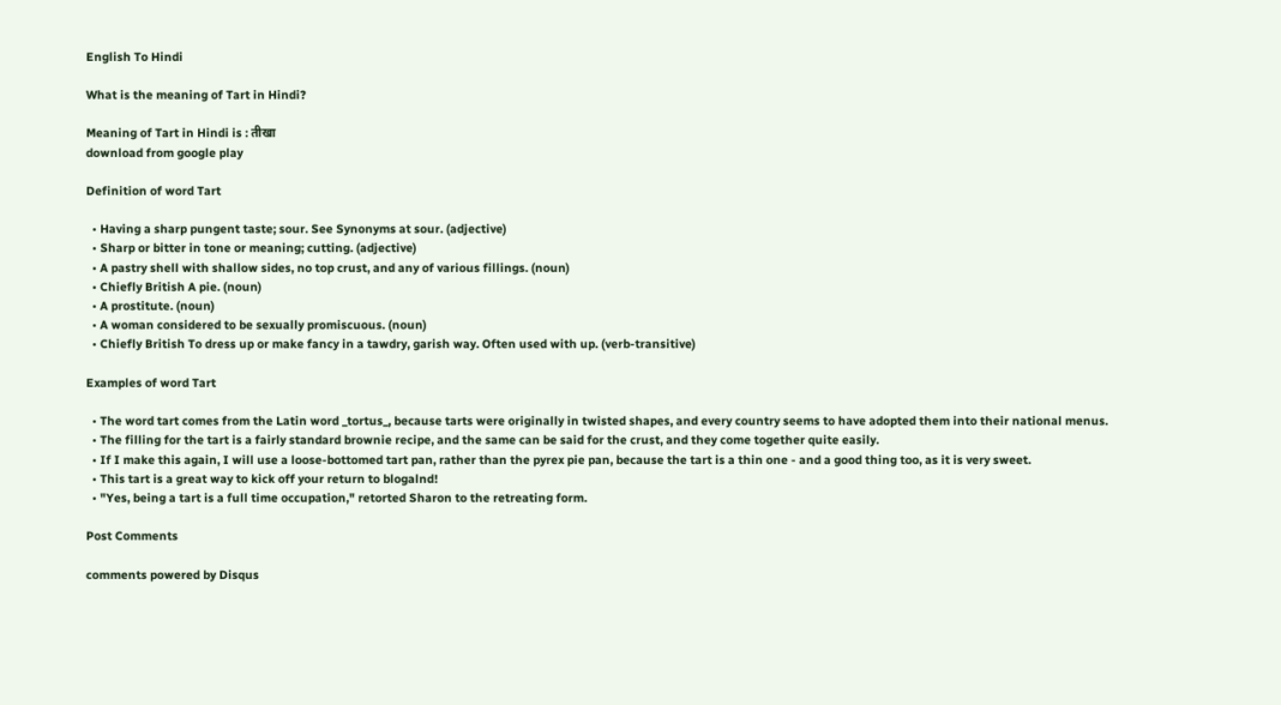English To Hindi

What is the meaning of Tart in Hindi?

Meaning of Tart in Hindi is : तीखा
download from google play

Definition of word Tart

  • Having a sharp pungent taste; sour. See Synonyms at sour. (adjective)
  • Sharp or bitter in tone or meaning; cutting. (adjective)
  • A pastry shell with shallow sides, no top crust, and any of various fillings. (noun)
  • Chiefly British A pie. (noun)
  • A prostitute. (noun)
  • A woman considered to be sexually promiscuous. (noun)
  • Chiefly British To dress up or make fancy in a tawdry, garish way. Often used with up. (verb-transitive)

Examples of word Tart

  • The word tart comes from the Latin word _tortus_, because tarts were originally in twisted shapes, and every country seems to have adopted them into their national menus.
  • The filling for the tart is a fairly standard brownie recipe, and the same can be said for the crust, and they come together quite easily.
  • If I make this again, I will use a loose-bottomed tart pan, rather than the pyrex pie pan, because the tart is a thin one - and a good thing too, as it is very sweet.
  • This tart is a great way to kick off your return to blogalnd!
  • "Yes, being a tart is a full time occupation," retorted Sharon to the retreating form.

Post Comments

comments powered by Disqus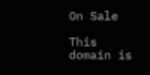On Sale

This domain is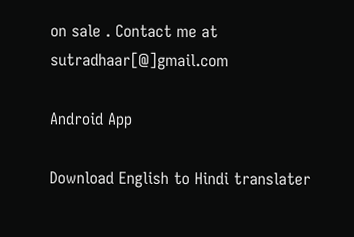on sale . Contact me at sutradhaar[@]gmail.com

Android App

Download English to Hindi translater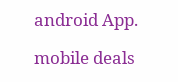android App.

mobile deals